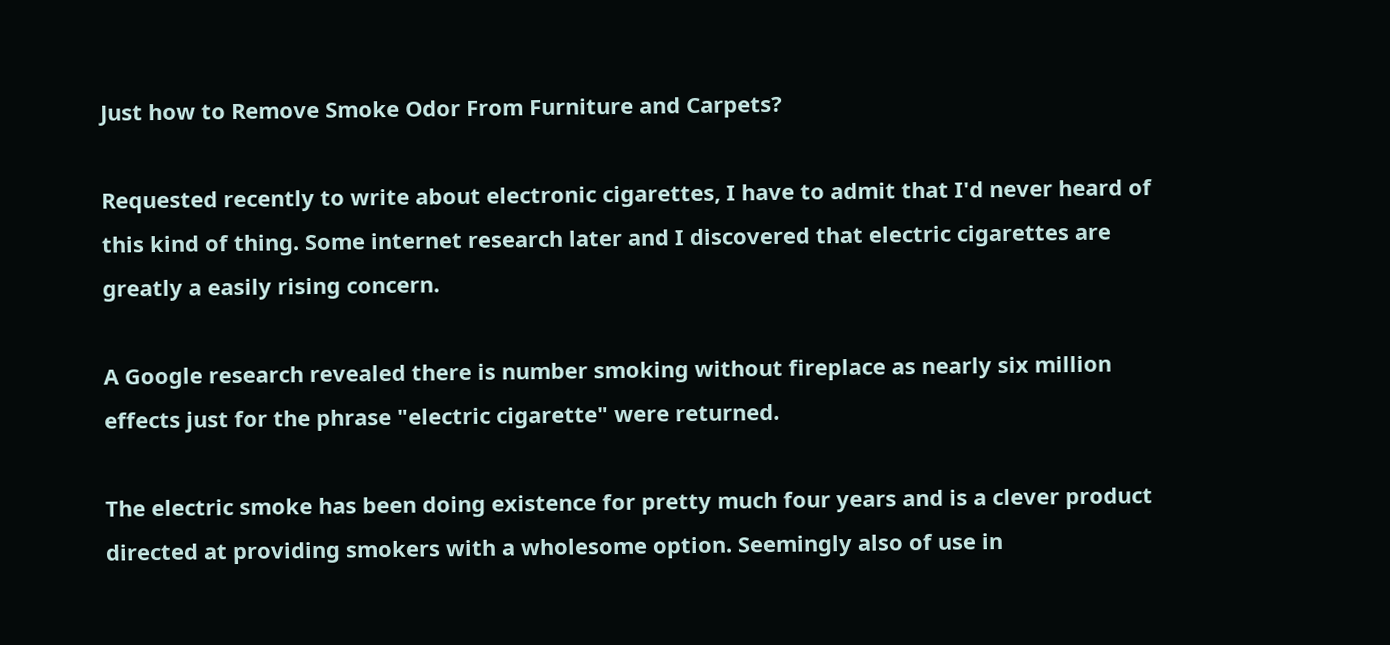Just how to Remove Smoke Odor From Furniture and Carpets?

Requested recently to write about electronic cigarettes, I have to admit that I'd never heard of this kind of thing. Some internet research later and I discovered that electric cigarettes are greatly a easily rising concern.

A Google research revealed there is number smoking without fireplace as nearly six million effects just for the phrase "electric cigarette" were returned.

The electric smoke has been doing existence for pretty much four years and is a clever product directed at providing smokers with a wholesome option. Seemingly also of use in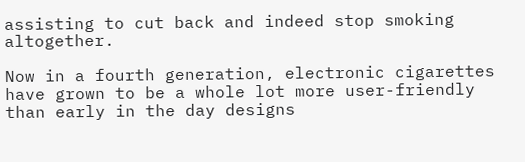assisting to cut back and indeed stop smoking altogether.

Now in a fourth generation, electronic cigarettes have grown to be a whole lot more user-friendly than early in the day designs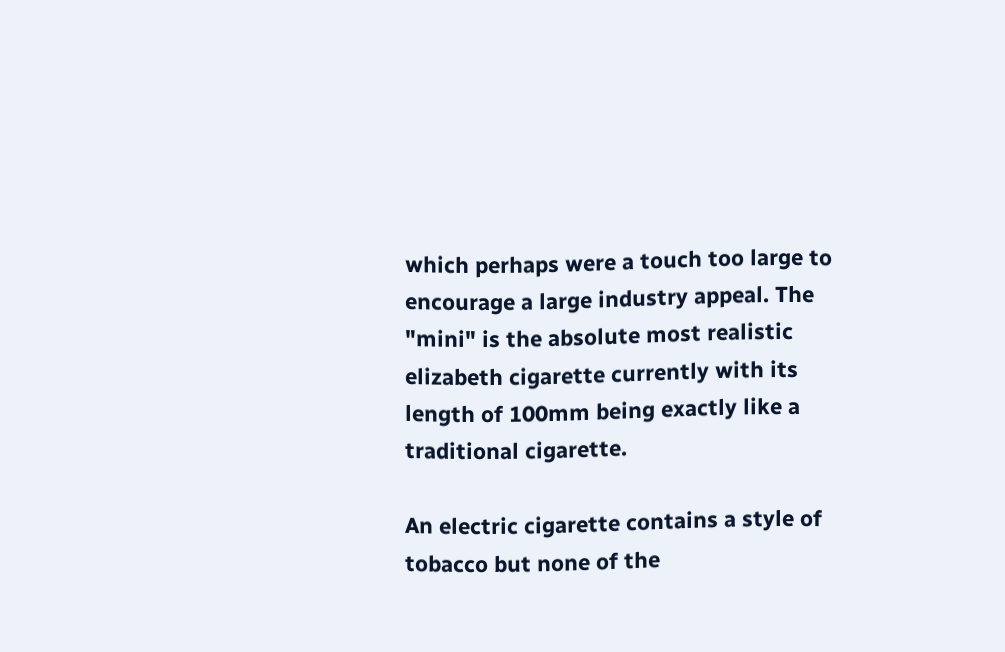which perhaps were a touch too large to encourage a large industry appeal. The "mini" is the absolute most realistic elizabeth cigarette currently with its length of 100mm being exactly like a traditional cigarette.

An electric cigarette contains a style of tobacco but none of the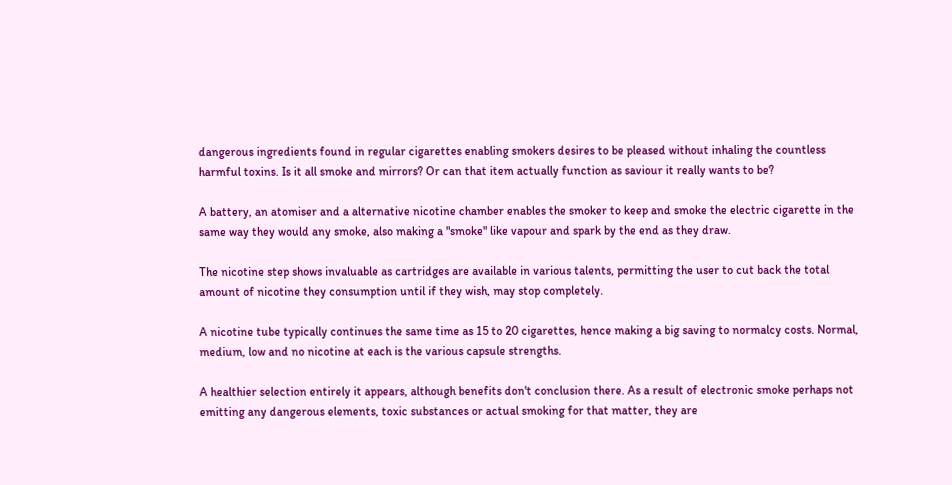dangerous ingredients found in regular cigarettes enabling smokers desires to be pleased without inhaling the countless harmful toxins. Is it all smoke and mirrors? Or can that item actually function as saviour it really wants to be?

A battery, an atomiser and a alternative nicotine chamber enables the smoker to keep and smoke the electric cigarette in the same way they would any smoke, also making a "smoke" like vapour and spark by the end as they draw.

The nicotine step shows invaluable as cartridges are available in various talents, permitting the user to cut back the total amount of nicotine they consumption until if they wish, may stop completely.

A nicotine tube typically continues the same time as 15 to 20 cigarettes, hence making a big saving to normalcy costs. Normal, medium, low and no nicotine at each is the various capsule strengths.

A healthier selection entirely it appears, although benefits don't conclusion there. As a result of electronic smoke perhaps not emitting any dangerous elements, toxic substances or actual smoking for that matter, they are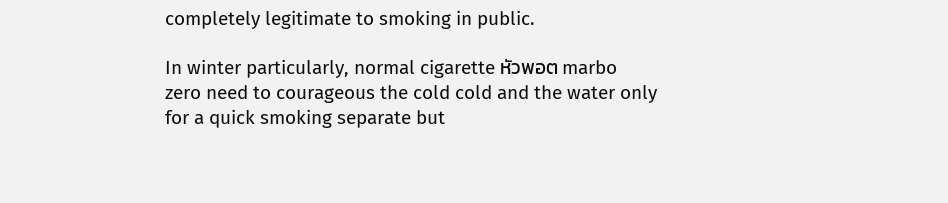completely legitimate to smoking in public.

In winter particularly, normal cigarette หัวพอต marbo zero need to courageous the cold cold and the water only for a quick smoking separate but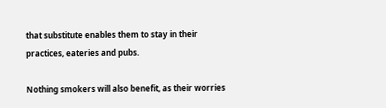that substitute enables them to stay in their practices, eateries and pubs.

Nothing smokers will also benefit, as their worries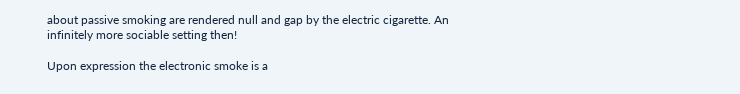about passive smoking are rendered null and gap by the electric cigarette. An infinitely more sociable setting then!

Upon expression the electronic smoke is a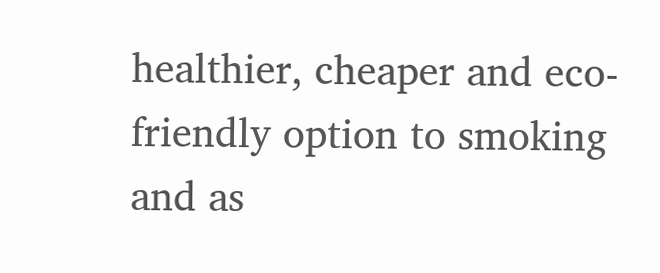healthier, cheaper and eco-friendly option to smoking and as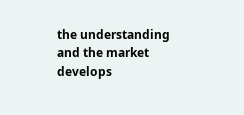the understanding and the market develops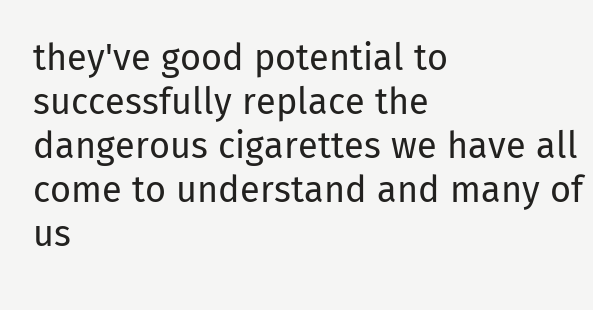they've good potential to successfully replace the dangerous cigarettes we have all come to understand and many of us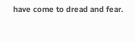have come to dread and fear.